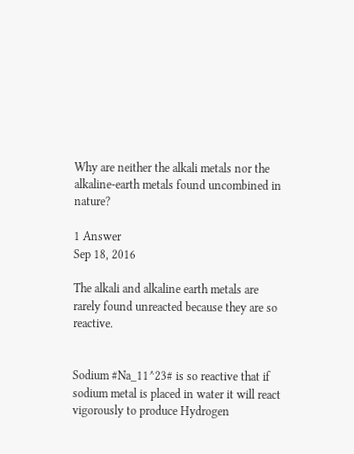Why are neither the alkali metals nor the alkaline-earth metals found uncombined in nature?

1 Answer
Sep 18, 2016

The alkali and alkaline earth metals are rarely found unreacted because they are so reactive.


Sodium #Na_11^23# is so reactive that if sodium metal is placed in water it will react vigorously to produce Hydrogen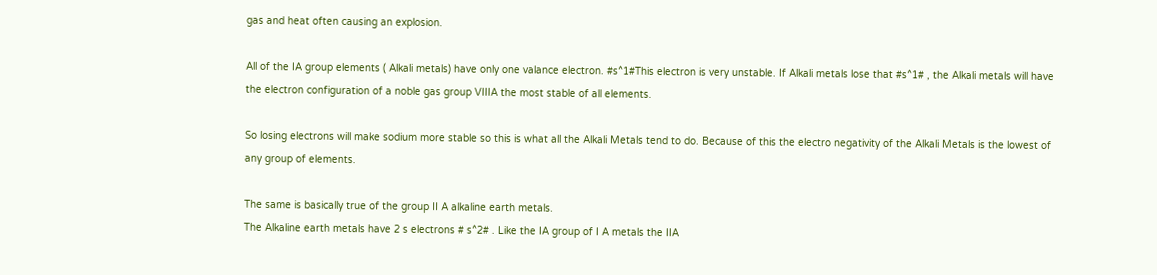gas and heat often causing an explosion.

All of the IA group elements ( Alkali metals) have only one valance electron. #s^1#This electron is very unstable. If Alkali metals lose that #s^1# , the Alkali metals will have the electron configuration of a noble gas group VIIIA the most stable of all elements.

So losing electrons will make sodium more stable so this is what all the Alkali Metals tend to do. Because of this the electro negativity of the Alkali Metals is the lowest of any group of elements.

The same is basically true of the group II A alkaline earth metals.
The Alkaline earth metals have 2 s electrons # s^2# . Like the IA group of I A metals the IIA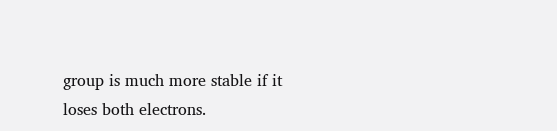group is much more stable if it loses both electrons.